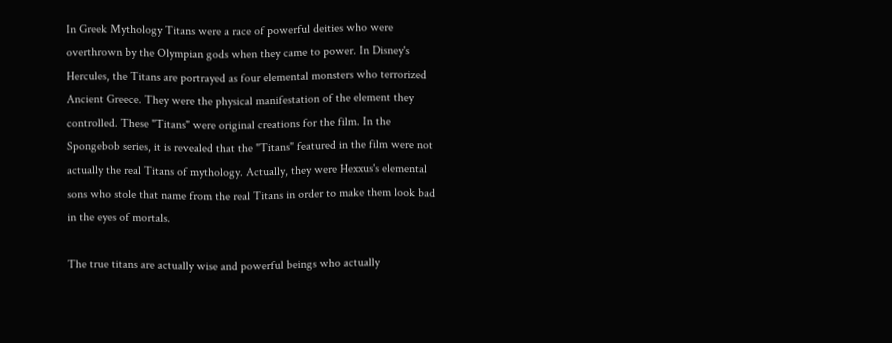In Greek Mythology Titans were a race of powerful deities who were overthrown by the Olympian gods when they came to power. In Disney's Hercules, the Titans are portrayed as four elemental monsters who terrorized Ancient Greece. They were the physical manifestation of the element they controlled. These "Titans" were original creations for the film. In the Spongebob series, it is revealed that the "Titans" featured in the film were not actually the real Titans of mythology. Actually, they were Hexxus's elemental sons who stole that name from the real Titans in order to make them look bad in the eyes of mortals.

The true titans are actually wise and powerful beings who actually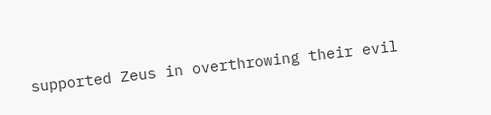supported Zeus in overthrowing their evil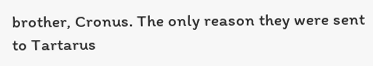brother, Cronus. The only reason they were sent to Tartarus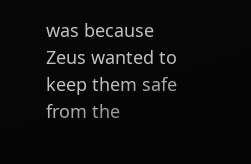was because Zeus wanted to keep them safe from the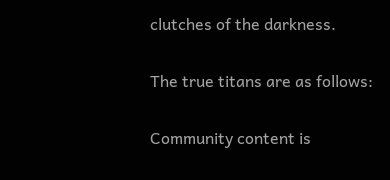clutches of the darkness.

The true titans are as follows:

Community content is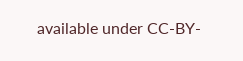available under CC-BY-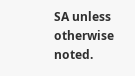SA unless otherwise noted.